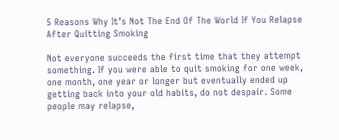5 Reasons Why It’s Not The End Of The World If You Relapse After Quitting Smoking

Not everyone succeeds the first time that they attempt something. If you were able to quit smoking for one week, one month, one year or longer but eventually ended up getting back into your old habits, do not despair. Some people may relapse,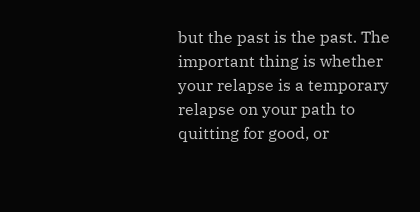but the past is the past. The important thing is whether your relapse is a temporary relapse on your path to quitting for good, or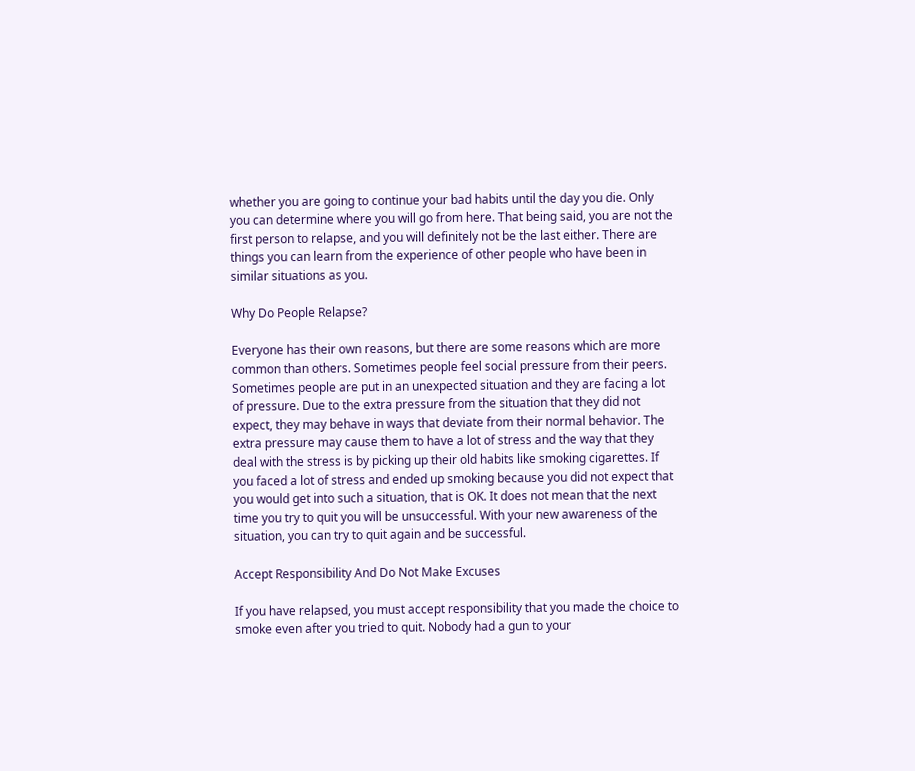whether you are going to continue your bad habits until the day you die. Only you can determine where you will go from here. That being said, you are not the first person to relapse, and you will definitely not be the last either. There are things you can learn from the experience of other people who have been in similar situations as you.

Why Do People Relapse?

Everyone has their own reasons, but there are some reasons which are more common than others. Sometimes people feel social pressure from their peers. Sometimes people are put in an unexpected situation and they are facing a lot of pressure. Due to the extra pressure from the situation that they did not expect, they may behave in ways that deviate from their normal behavior. The extra pressure may cause them to have a lot of stress and the way that they deal with the stress is by picking up their old habits like smoking cigarettes. If you faced a lot of stress and ended up smoking because you did not expect that you would get into such a situation, that is OK. It does not mean that the next time you try to quit you will be unsuccessful. With your new awareness of the situation, you can try to quit again and be successful.

Accept Responsibility And Do Not Make Excuses

If you have relapsed, you must accept responsibility that you made the choice to smoke even after you tried to quit. Nobody had a gun to your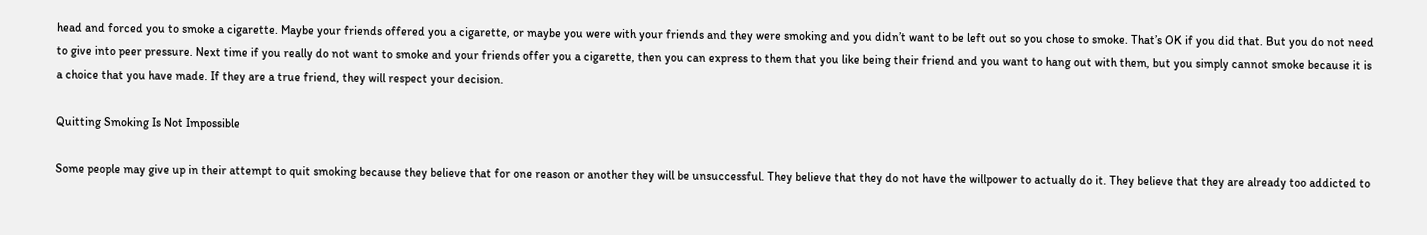head and forced you to smoke a cigarette. Maybe your friends offered you a cigarette, or maybe you were with your friends and they were smoking and you didn’t want to be left out so you chose to smoke. That’s OK if you did that. But you do not need to give into peer pressure. Next time if you really do not want to smoke and your friends offer you a cigarette, then you can express to them that you like being their friend and you want to hang out with them, but you simply cannot smoke because it is a choice that you have made. If they are a true friend, they will respect your decision.

Quitting Smoking Is Not Impossible

Some people may give up in their attempt to quit smoking because they believe that for one reason or another they will be unsuccessful. They believe that they do not have the willpower to actually do it. They believe that they are already too addicted to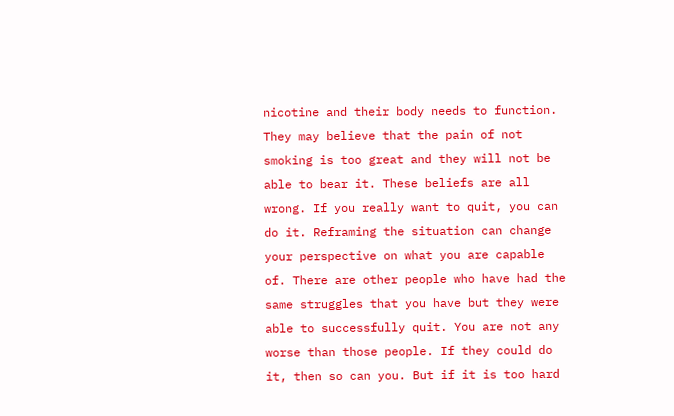nicotine and their body needs to function. They may believe that the pain of not smoking is too great and they will not be able to bear it. These beliefs are all wrong. If you really want to quit, you can do it. Reframing the situation can change your perspective on what you are capable of. There are other people who have had the same struggles that you have but they were able to successfully quit. You are not any worse than those people. If they could do it, then so can you. But if it is too hard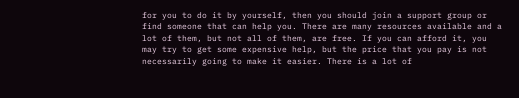for you to do it by yourself, then you should join a support group or find someone that can help you. There are many resources available and a lot of them, but not all of them, are free. If you can afford it, you may try to get some expensive help, but the price that you pay is not necessarily going to make it easier. There is a lot of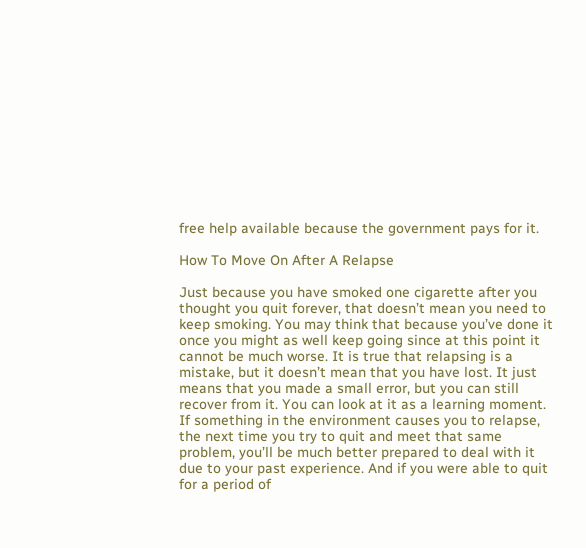free help available because the government pays for it.

How To Move On After A Relapse

Just because you have smoked one cigarette after you thought you quit forever, that doesn’t mean you need to keep smoking. You may think that because you’ve done it once you might as well keep going since at this point it cannot be much worse. It is true that relapsing is a mistake, but it doesn’t mean that you have lost. It just means that you made a small error, but you can still recover from it. You can look at it as a learning moment. If something in the environment causes you to relapse, the next time you try to quit and meet that same problem, you’ll be much better prepared to deal with it due to your past experience. And if you were able to quit for a period of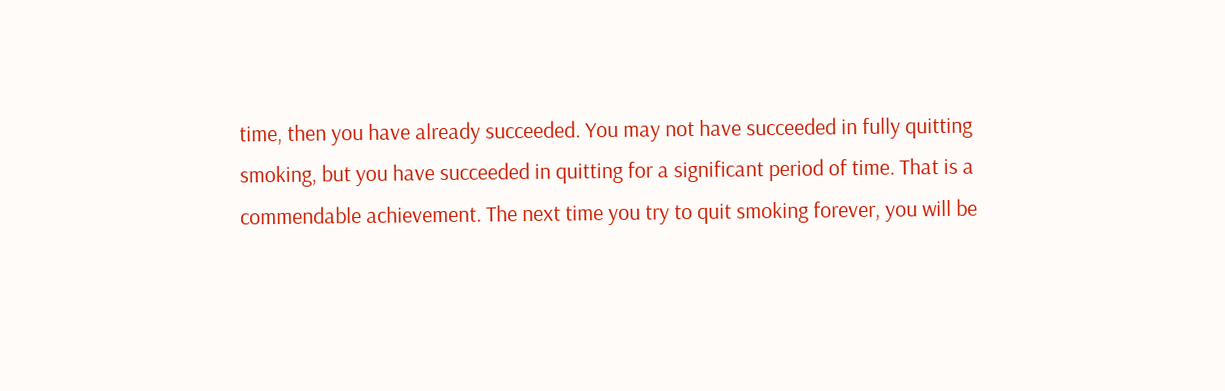time, then you have already succeeded. You may not have succeeded in fully quitting smoking, but you have succeeded in quitting for a significant period of time. That is a commendable achievement. The next time you try to quit smoking forever, you will be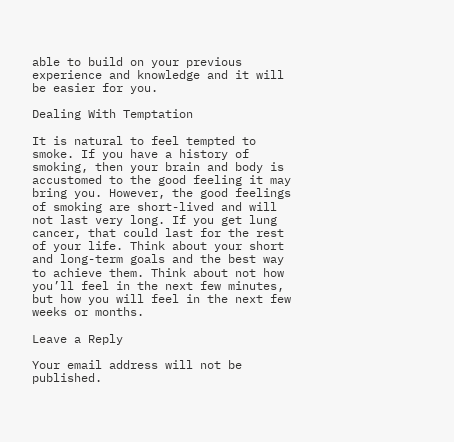able to build on your previous experience and knowledge and it will be easier for you.

Dealing With Temptation

It is natural to feel tempted to smoke. If you have a history of smoking, then your brain and body is accustomed to the good feeling it may bring you. However, the good feelings of smoking are short-lived and will not last very long. If you get lung cancer, that could last for the rest of your life. Think about your short and long-term goals and the best way to achieve them. Think about not how you’ll feel in the next few minutes, but how you will feel in the next few weeks or months.

Leave a Reply

Your email address will not be published.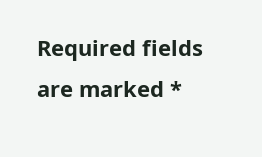Required fields are marked *